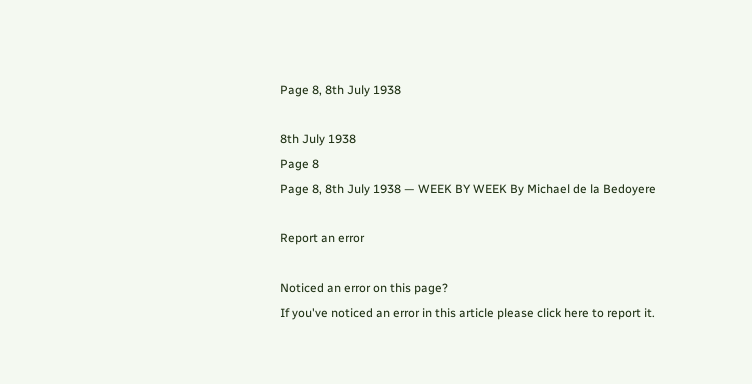Page 8, 8th July 1938

8th July 1938
Page 8
Page 8, 8th July 1938 — WEEK BY WEEK By Michael de la Bedoyere

Report an error

Noticed an error on this page?
If you've noticed an error in this article please click here to report it.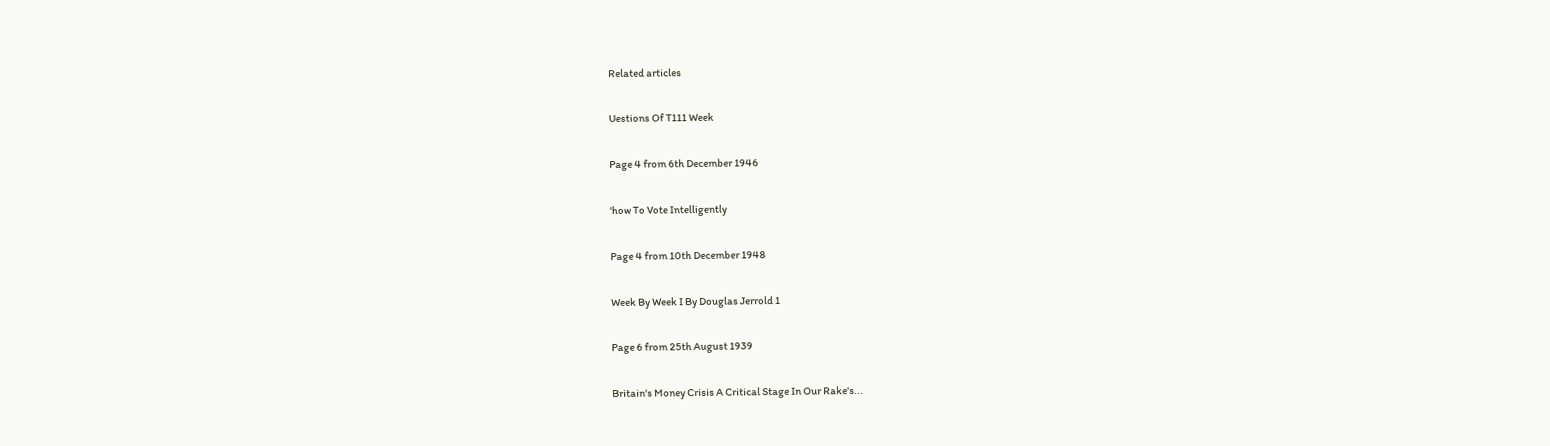Related articles

Uestions Of T111 Week

Page 4 from 6th December 1946

'how To Vote Intelligently

Page 4 from 10th December 1948

Week By Week I By Douglas Jerrold 1

Page 6 from 25th August 1939

Britain's Money Crisis A Critical Stage In Our Rake's...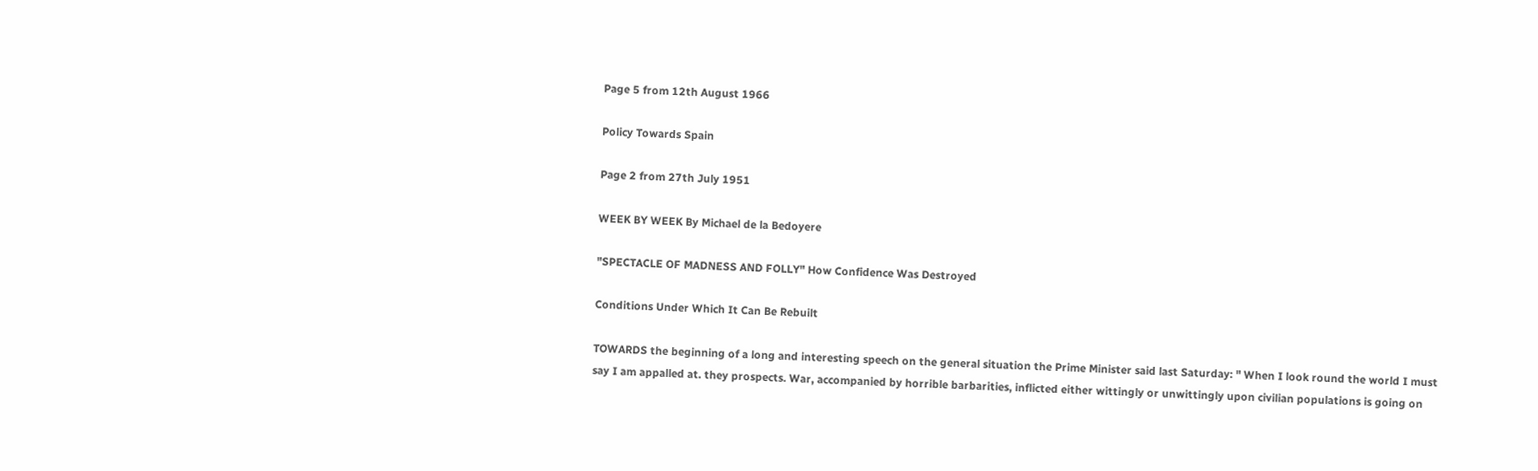Page 5 from 12th August 1966

Policy Towards Spain

Page 2 from 27th July 1951

WEEK BY WEEK By Michael de la Bedoyere

"SPECTACLE OF MADNESS AND FOLLY" How Confidence Was Destroyed

Conditions Under Which It Can Be Rebuilt

TOWARDS the beginning of a long and interesting speech on the general situation the Prime Minister said last Saturday: " When I look round the world I must say I am appalled at. they prospects. War, accompanied by horrible barbarities, inflicted either wittingly or unwittingly upon civilian populations is going on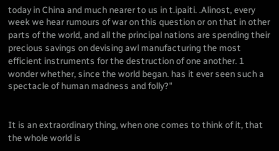today in China and much nearer to us in t.ipaiti. .Alinost, every week we hear rumours of war on this question or on that in other parts of the world, and all the principal nations are spending their precious savings on devising awl manufacturing the most efficient instruments for the destruction of one another. 1 wonder whether, since the world began. has it ever seen such a spectacle of human madness and folly?"


It is an extraordinary thing, when one comes to think of it, that the whole world is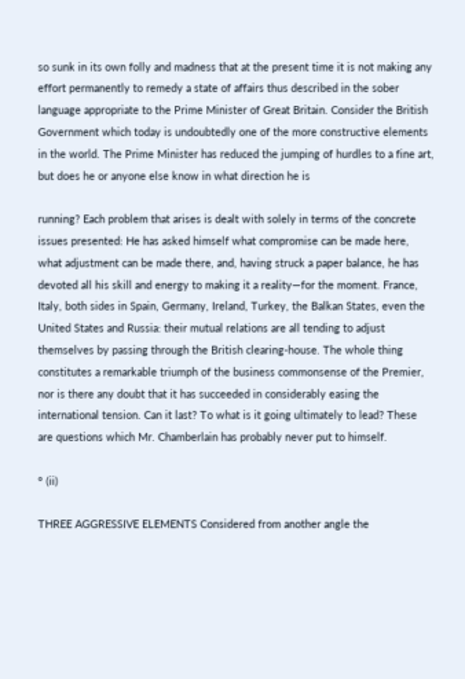so sunk in its own folly and madness that at the present time it is not making any effort permanently to remedy a state of affairs thus described in the sober language appropriate to the Prime Minister of Great Britain. Consider the British Government which today is undoubtedly one of the more constructive elements in the world. The Prime Minister has reduced the jumping of hurdles to a fine art, but does he or anyone else know in what direction he is

running? Each problem that arises is dealt with solely in terms of the concrete issues presented: He has asked himself what compromise can be made here, what adjustment can be made there, and, having struck a paper balance, he has devoted all his skill and energy to making it a reality—for the moment. France, Italy, both sides in Spain, Germany, Ireland, Turkey, the Balkan States, even the United States and Russia: their mutual relations are all tending to adjust themselves by passing through the British clearing-house. The whole thing constitutes a remarkable triumph of the business commonsense of the Premier, nor is there any doubt that it has succeeded in considerably easing the international tension. Can it last? To what is it going ultimately to lead? These are questions which Mr. Chamberlain has probably never put to himself.

° (ii)

THREE AGGRESSIVE ELEMENTS Considered from another angle the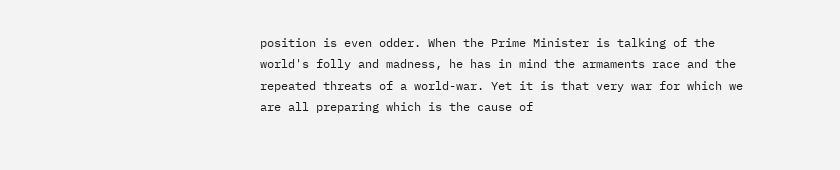position is even odder. When the Prime Minister is talking of the world's folly and madness, he has in mind the armaments race and the repeated threats of a world-war. Yet it is that very war for which we are all preparing which is the cause of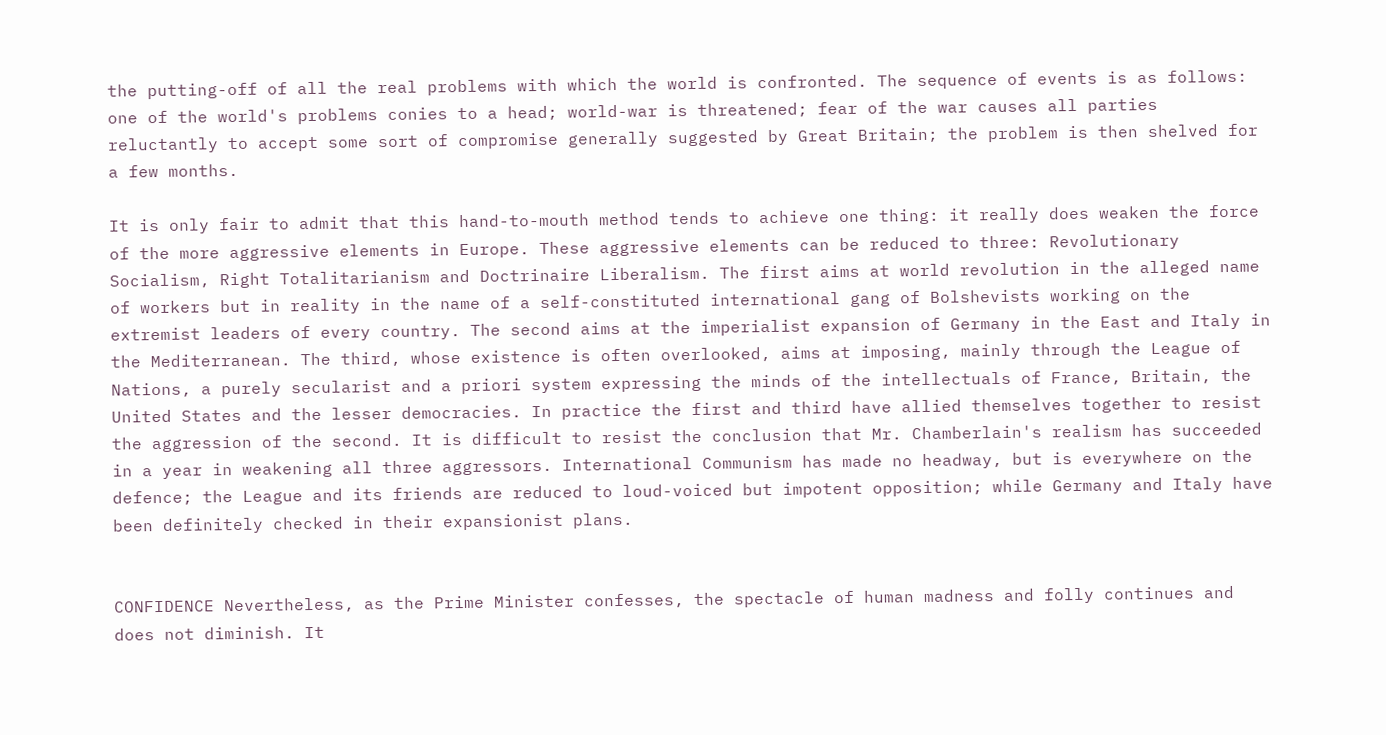the putting-off of all the real problems with which the world is confronted. The sequence of events is as follows: one of the world's problems conies to a head; world-war is threatened; fear of the war causes all parties reluctantly to accept some sort of compromise generally suggested by Great Britain; the problem is then shelved for a few months.

It is only fair to admit that this hand-to-mouth method tends to achieve one thing: it really does weaken the force of the more aggressive elements in Europe. These aggressive elements can be reduced to three: Revolutionary Socialism, Right Totalitarianism and Doctrinaire Liberalism. The first aims at world revolution in the alleged name of workers but in reality in the name of a self-constituted international gang of Bolshevists working on the extremist leaders of every country. The second aims at the imperialist expansion of Germany in the East and Italy in the Mediterranean. The third, whose existence is often overlooked, aims at imposing, mainly through the League of Nations, a purely secularist and a priori system expressing the minds of the intellectuals of France, Britain, the United States and the lesser democracies. In practice the first and third have allied themselves together to resist the aggression of the second. It is difficult to resist the conclusion that Mr. Chamberlain's realism has succeeded in a year in weakening all three aggressors. International Communism has made no headway, but is everywhere on the defence; the League and its friends are reduced to loud-voiced but impotent opposition; while Germany and Italy have been definitely checked in their expansionist plans.


CONFIDENCE Nevertheless, as the Prime Minister confesses, the spectacle of human madness and folly continues and does not diminish. It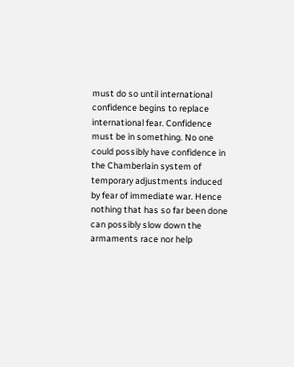must do so until international confidence begins to replace international fear. Confidence must be in something. No one could possibly have confidence in the Chamberlain system of temporary adjustments induced by fear of immediate war. Hence nothing that has so far been done can possibly slow down the armaments race nor help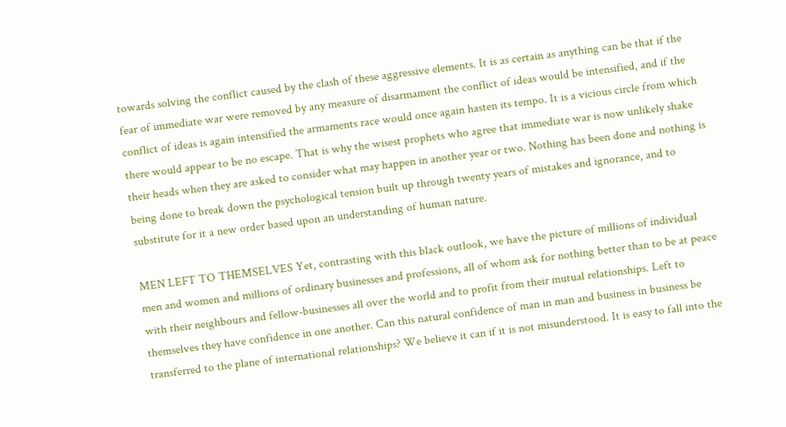towards solving the conflict caused by the clash of these aggressive elements. It is as certain as anything can be that if the fear of immediate war were removed by any measure of disarmament the conflict of ideas would be intensified, and if the conflict of ideas is again intensified the armaments race would once again hasten its tempo. It is a vicious circle from which there would appear to be no escape. That is why the wisest prophets who agree that immediate war is now unlikely shake their heads when they are asked to consider what may happen in another year or two. Nothing has been done and nothing is being done to break down the psychological tension built up through twenty years of mistakes and ignorance, and to substitute for it a new order based upon an understanding of human nature.

MEN LEFT TO THEMSELVES Yet, contrasting with this black outlook, we have the picture of millions of individual men and women and millions of ordinary businesses and professions, all of whom ask for nothing better than to be at peace with their neighbours and fellow-businesses all over the world and to profit from their mutual relationships. Left to themselves they have confidence in one another. Can this natural confidence of man in man and business in business be transferred to the plane of international relationships? We believe it can if it is not misunderstood. It is easy to fall into the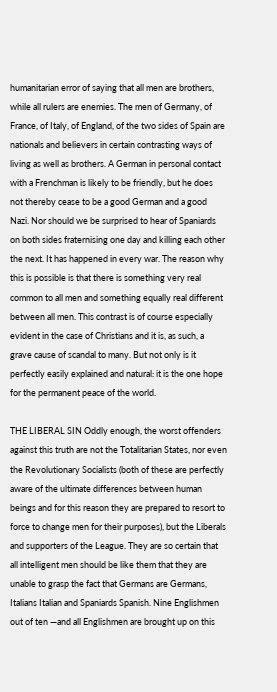humanitarian error of saying that all men are brothers, while all rulers are enemies. The men of Germany, of France, of Italy, of England, of the two sides of Spain are nationals and believers in certain contrasting ways of living as well as brothers. A German in personal contact with a Frenchman is likely to be friendly, but he does not thereby cease to be a good German and a good Nazi. Nor should we be surprised to hear of Spaniards on both sides fraternising one day and killing each other the next. It has happened in every war. The reason why this is possible is that there is something very real common to all men and something equally real different between all men. This contrast is of course especially evident in the case of Christians and it is, as such, a grave cause of scandal to many. But not only is it perfectly easily explained and natural: it is the one hope for the permanent peace of the world.

THE LIBERAL SIN Oddly enough, the worst offenders against this truth are not the Totalitarian States, nor even the Revolutionary Socialists (both of these are perfectly aware of the ultimate differences between human beings and for this reason they are prepared to resort to force to change men for their purposes), but the Liberals and supporters of the League. They are so certain that all intelligent men should be like them that they are unable to grasp the fact that Germans are Germans, Italians Italian and Spaniards Spanish. Nine Englishmen out of ten —and all Englishmen are brought up on this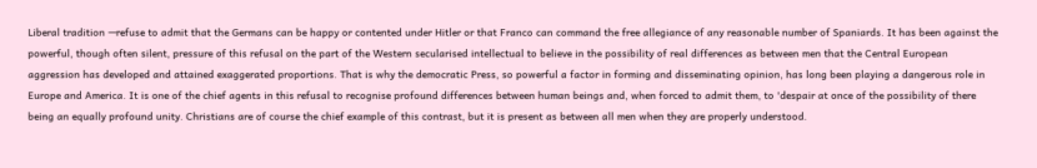Liberal tradition —refuse to admit that the Germans can be happy or contented under Hitler or that Franco can command the free allegiance of any reasonable number of Spaniards. It has been against the powerful, though often silent, pressure of this refusal on the part of the Western secularised intellectual to believe in the possibility of real differences as between men that the Central European aggression has developed and attained exaggerated proportions. That is why the democratic Press, so powerful a factor in forming and disseminating opinion, has long been playing a dangerous role in Europe and America. It is one of the chief agents in this refusal to recognise profound differences between human beings and, when forced to admit them, to 'despair at once of the possibility of there being an equally profound unity. Christians are of course the chief example of this contrast, but it is present as between all men when they are properly understood.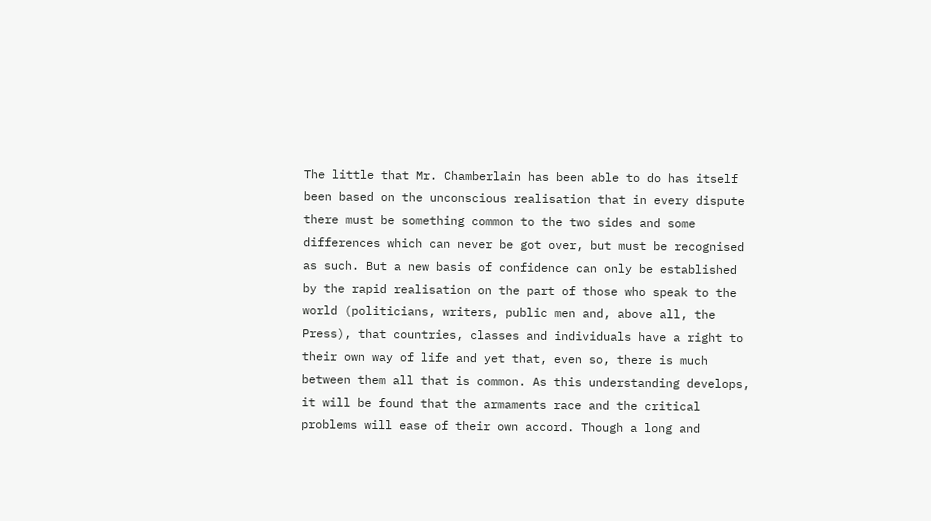The little that Mr. Chamberlain has been able to do has itself been based on the unconscious realisation that in every dispute there must be something common to the two sides and some differences which can never be got over, but must be recognised as such. But a new basis of confidence can only be established by the rapid realisation on the part of those who speak to the world (politicians, writers, public men and, above all, the Press), that countries, classes and individuals have a right to their own way of life and yet that, even so, there is much between them all that is common. As this understanding develops, it will be found that the armaments race and the critical problems will ease of their own accord. Though a long and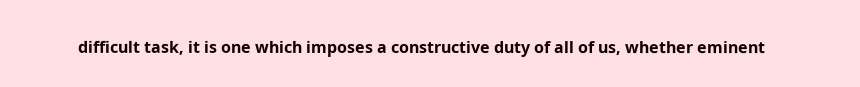difficult task, it is one which imposes a constructive duty of all of us, whether eminent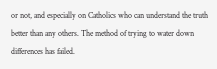or not, and especially on Catholics who can understand the truth better than any others. The method of trying to water down differences has failed.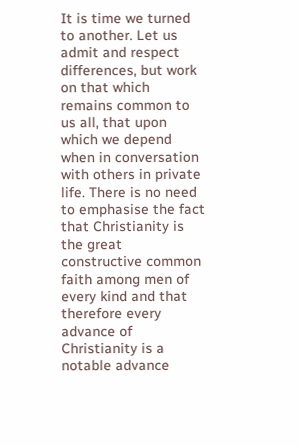It is time we turned to another. Let us admit and respect differences, but work on that which remains common to us all, that upon which we depend when in conversation with others in private life. There is no need to emphasise the fact that Christianity is the great constructive common faith among men of every kind and that therefore every advance of Christianity is a notable advance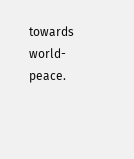towards world-peace.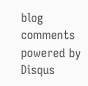blog comments powered by Disqus